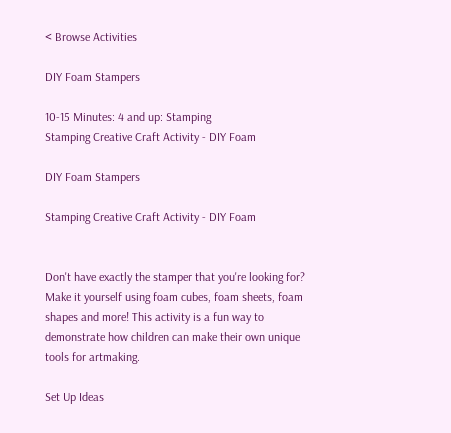< Browse Activities

DIY Foam Stampers

10-15 Minutes: 4 and up: Stamping
Stamping Creative Craft Activity - DIY Foam

DIY Foam Stampers

Stamping Creative Craft Activity - DIY Foam


Don't have exactly the stamper that you're looking for? Make it yourself using foam cubes, foam sheets, foam shapes and more! This activity is a fun way to demonstrate how children can make their own unique tools for artmaking.

Set Up Ideas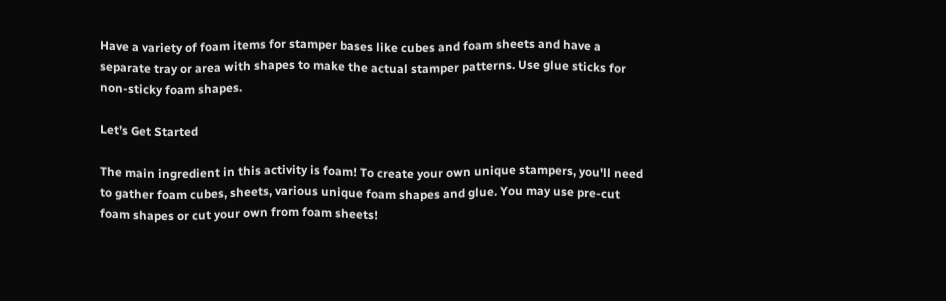Have a variety of foam items for stamper bases like cubes and foam sheets and have a separate tray or area with shapes to make the actual stamper patterns. Use glue sticks for non-sticky foam shapes.

Let’s Get Started

The main ingredient in this activity is foam! To create your own unique stampers, you'll need to gather foam cubes, sheets, various unique foam shapes and glue. You may use pre-cut foam shapes or cut your own from foam sheets!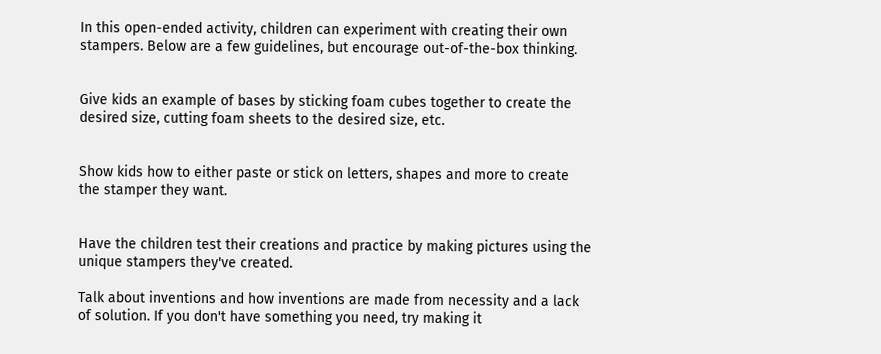In this open-ended activity, children can experiment with creating their own stampers. Below are a few guidelines, but encourage out-of-the-box thinking.


Give kids an example of bases by sticking foam cubes together to create the desired size, cutting foam sheets to the desired size, etc.


Show kids how to either paste or stick on letters, shapes and more to create the stamper they want.


Have the children test their creations and practice by making pictures using the unique stampers they've created.

Talk about inventions and how inventions are made from necessity and a lack of solution. If you don't have something you need, try making it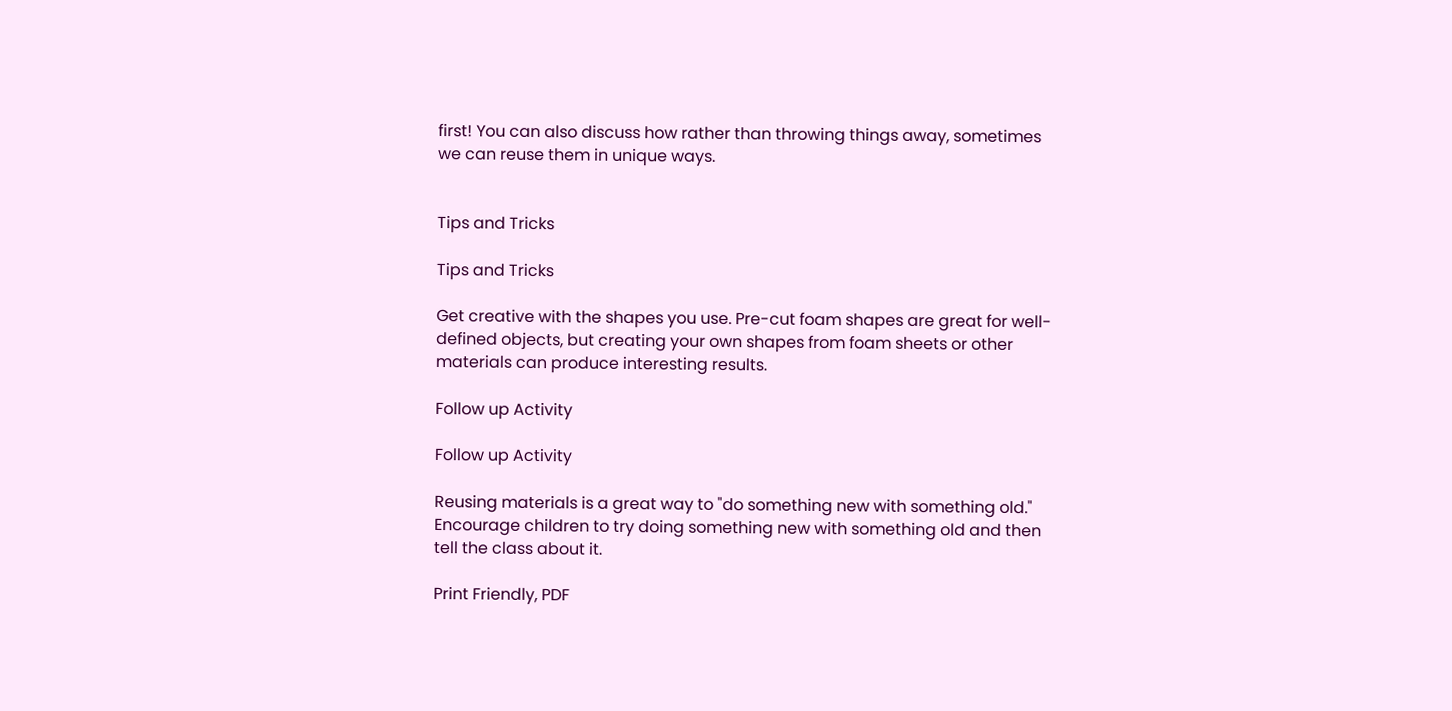first! You can also discuss how rather than throwing things away, sometimes we can reuse them in unique ways.


Tips and Tricks

Tips and Tricks

Get creative with the shapes you use. Pre-cut foam shapes are great for well-defined objects, but creating your own shapes from foam sheets or other materials can produce interesting results.

Follow up Activity

Follow up Activity

Reusing materials is a great way to "do something new with something old." Encourage children to try doing something new with something old and then tell the class about it.

Print Friendly, PDF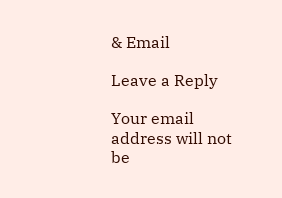& Email

Leave a Reply

Your email address will not be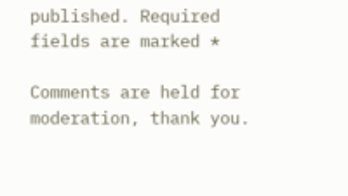published. Required fields are marked *

Comments are held for moderation, thank you.